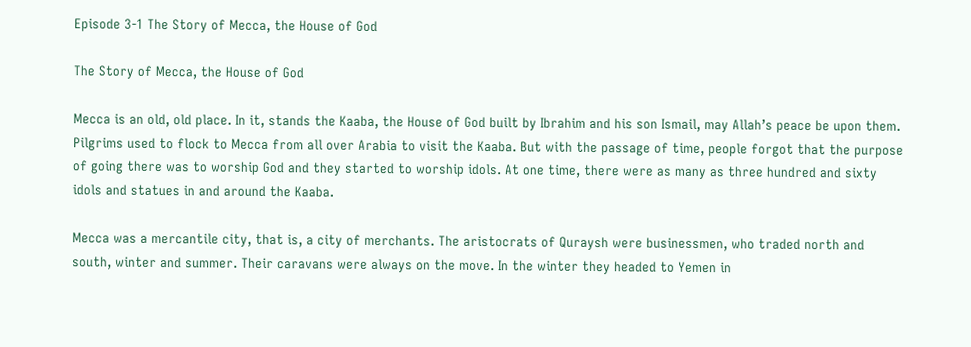Episode 3-1 The Story of Mecca, the House of God

The Story of Mecca, the House of God

Mecca is an old, old place. In it, stands the Kaaba, the House of God built by Ibrahim and his son Ismail, may Allah’s peace be upon them. Pilgrims used to flock to Mecca from all over Arabia to visit the Kaaba. But with the passage of time, people forgot that the purpose of going there was to worship God and they started to worship idols. At one time, there were as many as three hundred and sixty idols and statues in and around the Kaaba.

Mecca was a mercantile city, that is, a city of merchants. The aristocrats of Quraysh were businessmen, who traded north and south, winter and summer. Their caravans were always on the move. In the winter they headed to Yemen in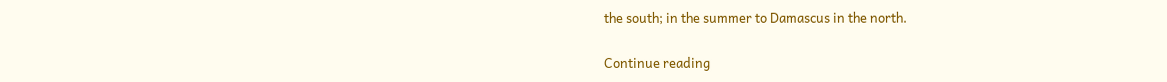the south; in the summer to Damascus in the north.

Continue reading